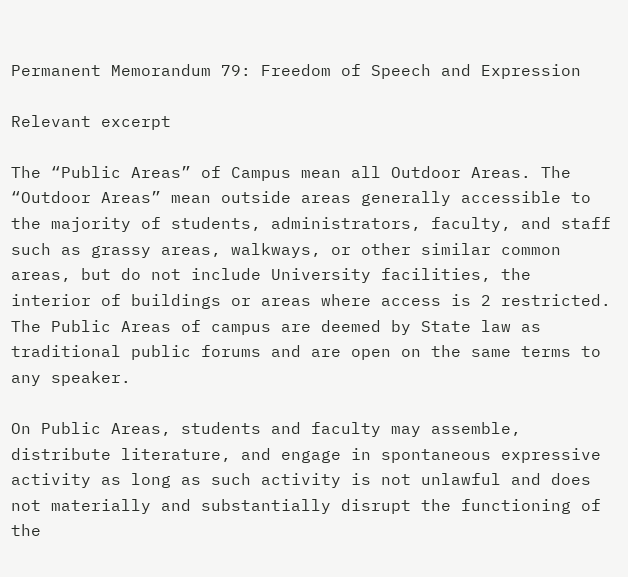Permanent Memorandum 79: Freedom of Speech and Expression

Relevant excerpt

The “Public Areas” of Campus mean all Outdoor Areas. The “Outdoor Areas” mean outside areas generally accessible to the majority of students, administrators, faculty, and staff such as grassy areas, walkways, or other similar common areas, but do not include University facilities, the interior of buildings or areas where access is 2 restricted. The Public Areas of campus are deemed by State law as traditional public forums and are open on the same terms to any speaker.

On Public Areas, students and faculty may assemble, distribute literature, and engage in spontaneous expressive activity as long as such activity is not unlawful and does not materially and substantially disrupt the functioning of the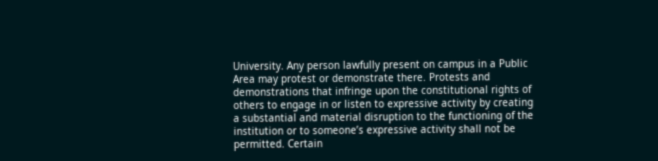University. Any person lawfully present on campus in a Public Area may protest or demonstrate there. Protests and demonstrations that infringe upon the constitutional rights of others to engage in or listen to expressive activity by creating a substantial and material disruption to the functioning of the institution or to someone’s expressive activity shall not be permitted. Certain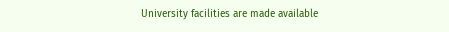University facilities are made available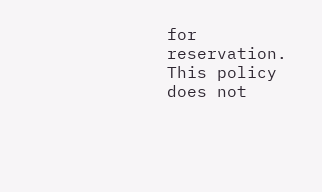for reservation. This policy does not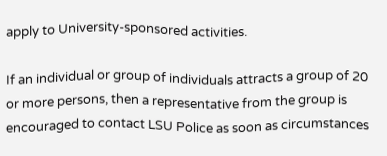apply to University-sponsored activities.

If an individual or group of individuals attracts a group of 20 or more persons, then a representative from the group is encouraged to contact LSU Police as soon as circumstances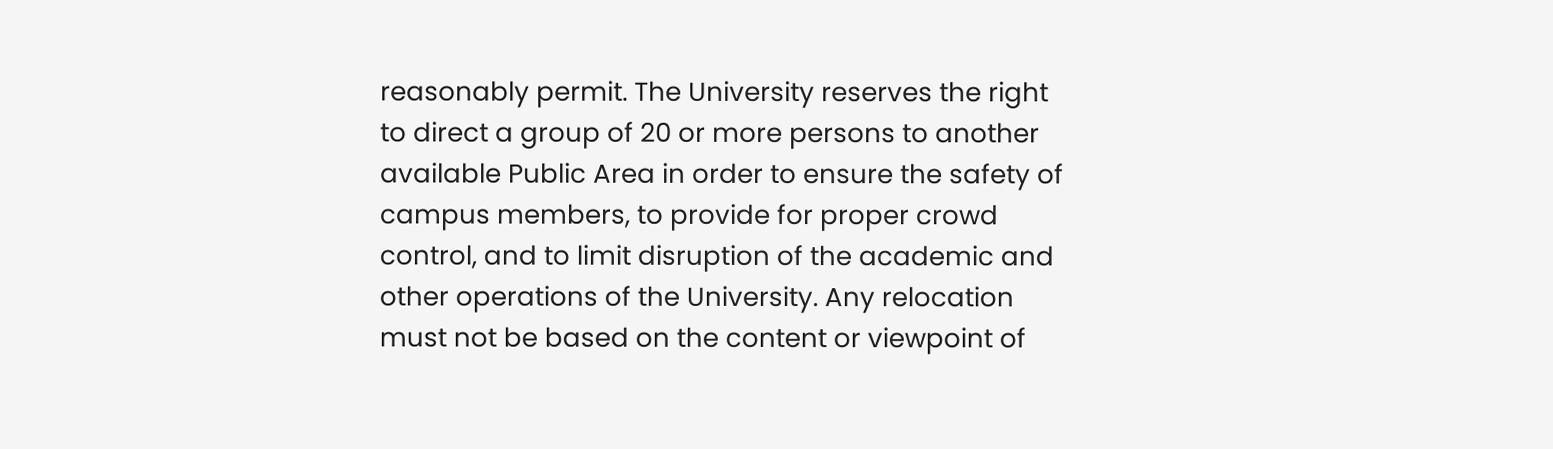reasonably permit. The University reserves the right to direct a group of 20 or more persons to another available Public Area in order to ensure the safety of campus members, to provide for proper crowd control, and to limit disruption of the academic and other operations of the University. Any relocation must not be based on the content or viewpoint of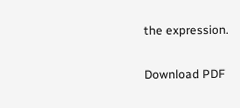the expression.

Download PDF